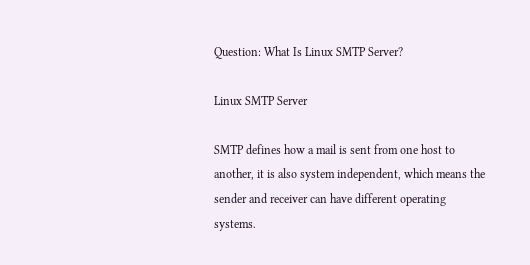Question: What Is Linux SMTP Server?

Linux SMTP Server

SMTP defines how a mail is sent from one host to another, it is also system independent, which means the sender and receiver can have different operating systems.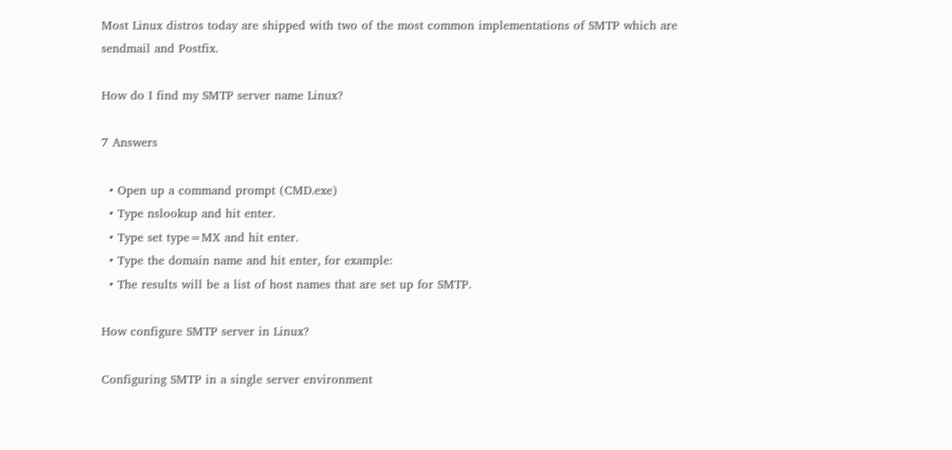Most Linux distros today are shipped with two of the most common implementations of SMTP which are sendmail and Postfix.

How do I find my SMTP server name Linux?

7 Answers

  • Open up a command prompt (CMD.exe)
  • Type nslookup and hit enter.
  • Type set type=MX and hit enter.
  • Type the domain name and hit enter, for example:
  • The results will be a list of host names that are set up for SMTP.

How configure SMTP server in Linux?

Configuring SMTP in a single server environment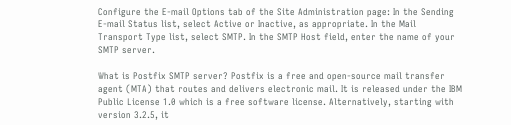Configure the E-mail Options tab of the Site Administration page: In the Sending E-mail Status list, select Active or Inactive, as appropriate. In the Mail Transport Type list, select SMTP. In the SMTP Host field, enter the name of your SMTP server.

What is Postfix SMTP server? Postfix is a free and open-source mail transfer agent (MTA) that routes and delivers electronic mail. It is released under the IBM Public License 1.0 which is a free software license. Alternatively, starting with version 3.2.5, it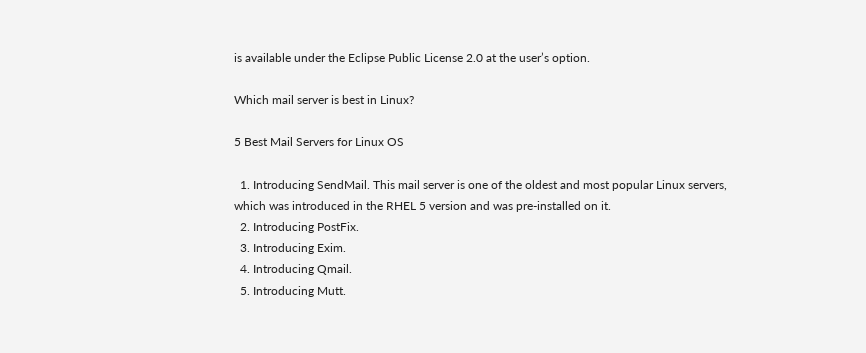is available under the Eclipse Public License 2.0 at the user’s option.

Which mail server is best in Linux?

5 Best Mail Servers for Linux OS

  1. Introducing SendMail. This mail server is one of the oldest and most popular Linux servers, which was introduced in the RHEL 5 version and was pre-installed on it.
  2. Introducing PostFix.
  3. Introducing Exim.
  4. Introducing Qmail.
  5. Introducing Mutt.